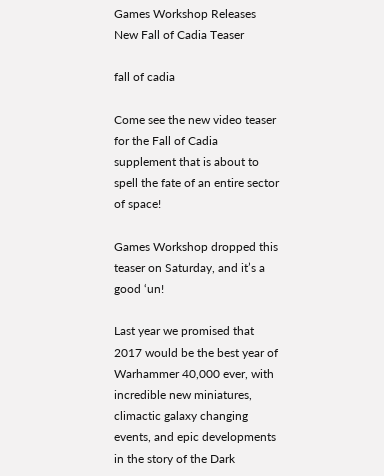Games Workshop Releases New Fall of Cadia Teaser

fall of cadia

Come see the new video teaser for the Fall of Cadia supplement that is about to spell the fate of an entire sector of space!

Games Workshop dropped this teaser on Saturday, and it’s a good ‘un!

Last year we promised that 2017 would be the best year of Warhammer 40,000 ever, with incredible new miniatures, climactic galaxy changing events, and epic developments in the story of the Dark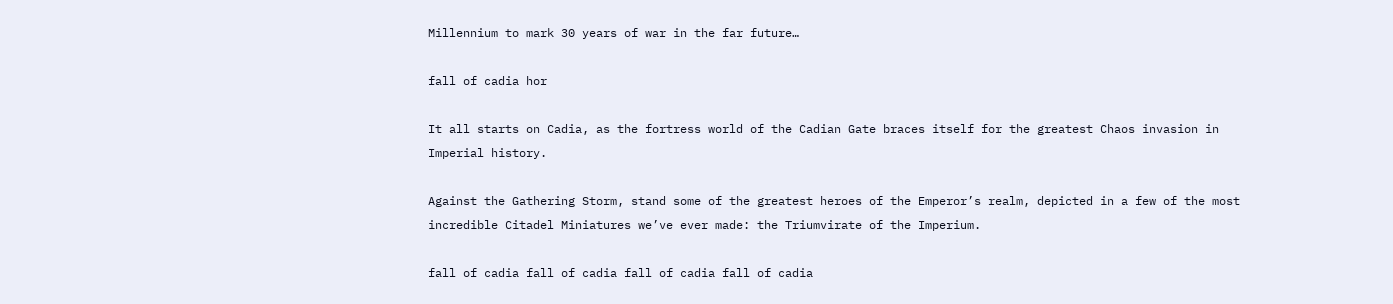Millennium to mark 30 years of war in the far future…

fall of cadia hor

It all starts on Cadia, as the fortress world of the Cadian Gate braces itself for the greatest Chaos invasion in Imperial history.

Against the Gathering Storm, stand some of the greatest heroes of the Emperor’s realm, depicted in a few of the most incredible Citadel Miniatures we’ve ever made: the Triumvirate of the Imperium.

fall of cadia fall of cadia fall of cadia fall of cadia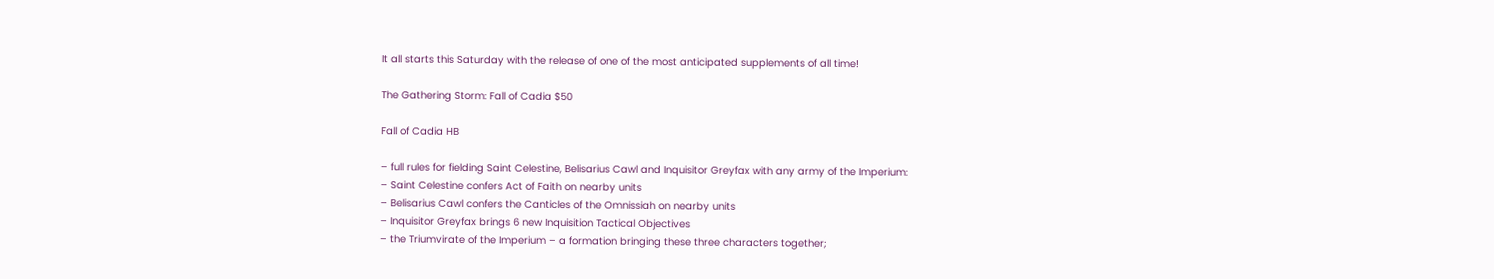It all starts this Saturday with the release of one of the most anticipated supplements of all time!

The Gathering Storm: Fall of Cadia $50

Fall of Cadia HB

– full rules for fielding Saint Celestine, Belisarius Cawl and Inquisitor Greyfax with any army of the Imperium:
– Saint Celestine confers Act of Faith on nearby units
– Belisarius Cawl confers the Canticles of the Omnissiah on nearby units
– Inquisitor Greyfax brings 6 new Inquisition Tactical Objectives
– the Triumvirate of the Imperium – a formation bringing these three characters together;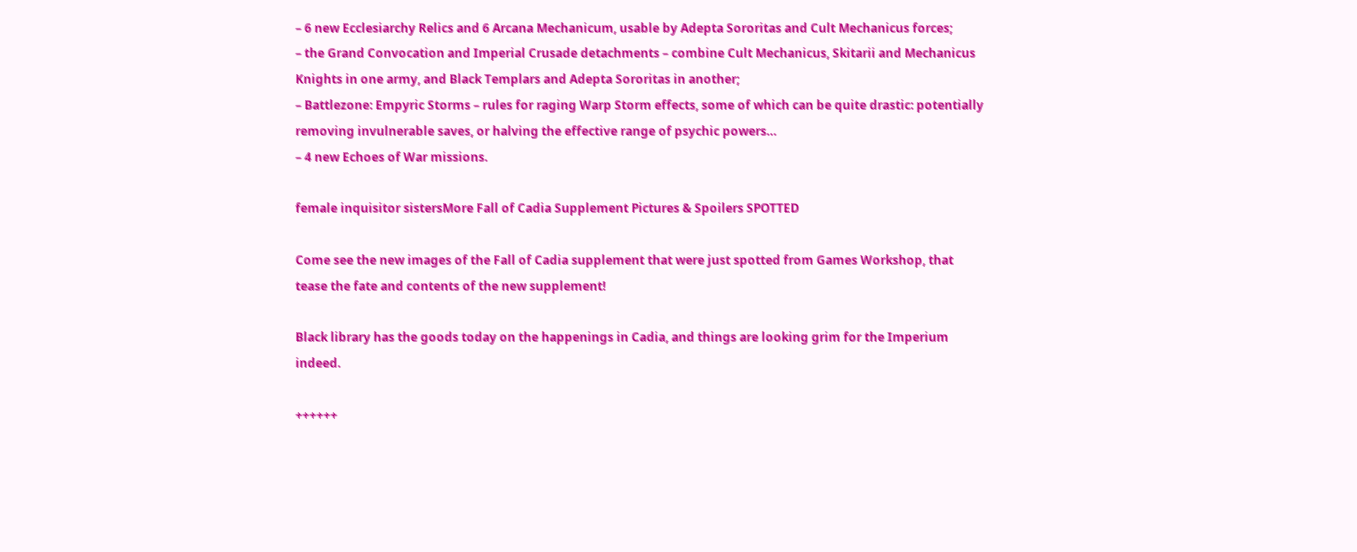– 6 new Ecclesiarchy Relics and 6 Arcana Mechanicum, usable by Adepta Sororitas and Cult Mechanicus forces;
– the Grand Convocation and Imperial Crusade detachments – combine Cult Mechanicus, Skitarii and Mechanicus Knights in one army, and Black Templars and Adepta Sororitas in another;
– Battlezone: Empyric Storms – rules for raging Warp Storm effects, some of which can be quite drastic: potentially removing invulnerable saves, or halving the effective range of psychic powers…
– 4 new Echoes of War missions.

female inquisitor sistersMore Fall of Cadia Supplement Pictures & Spoilers SPOTTED

Come see the new images of the Fall of Cadia supplement that were just spotted from Games Workshop, that tease the fate and contents of the new supplement!

Black library has the goods today on the happenings in Cadia, and things are looking grim for the Imperium indeed.

++++++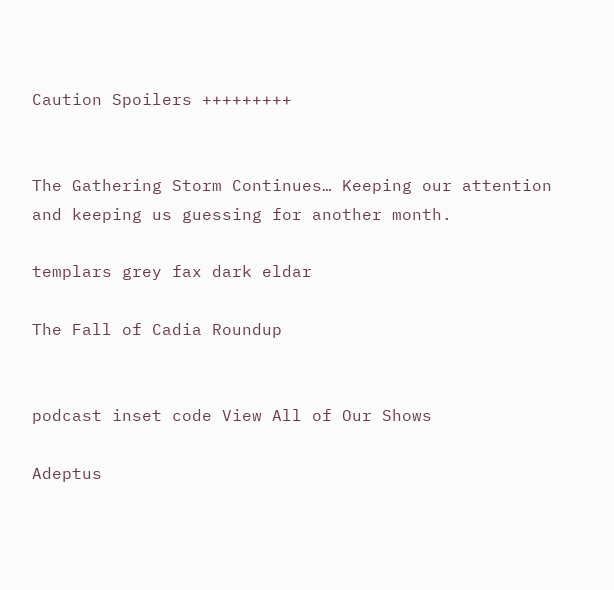Caution Spoilers +++++++++


The Gathering Storm Continues… Keeping our attention and keeping us guessing for another month.

templars grey fax dark eldar

The Fall of Cadia Roundup


podcast inset code View All of Our Shows

Adeptus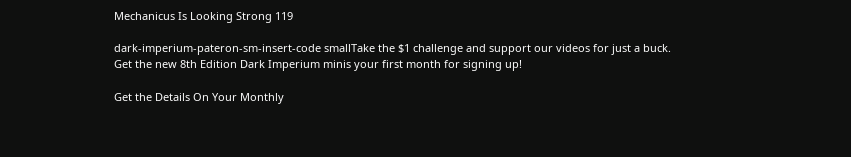Mechanicus Is Looking Strong 119

dark-imperium-pateron-sm-insert-code smallTake the $1 challenge and support our videos for just a buck. Get the new 8th Edition Dark Imperium minis your first month for signing up!

Get the Details On Your Monthly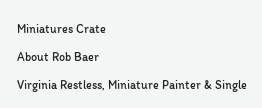Miniatures Crate

About Rob Baer

Virginia Restless, Miniature Painter & Single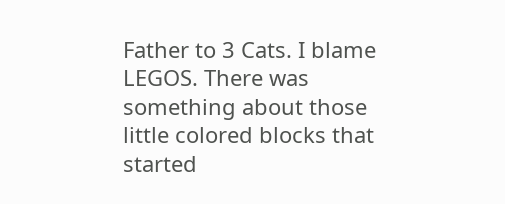Father to 3 Cats. I blame LEGOS. There was something about those little colored blocks that started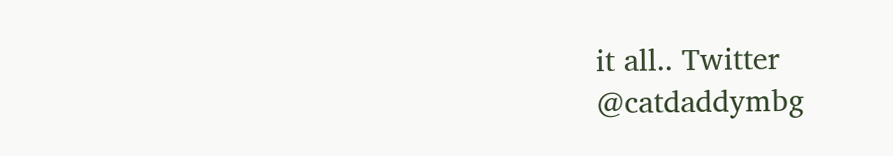it all.. Twitter @catdaddymbg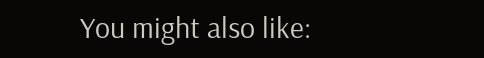You might also like: